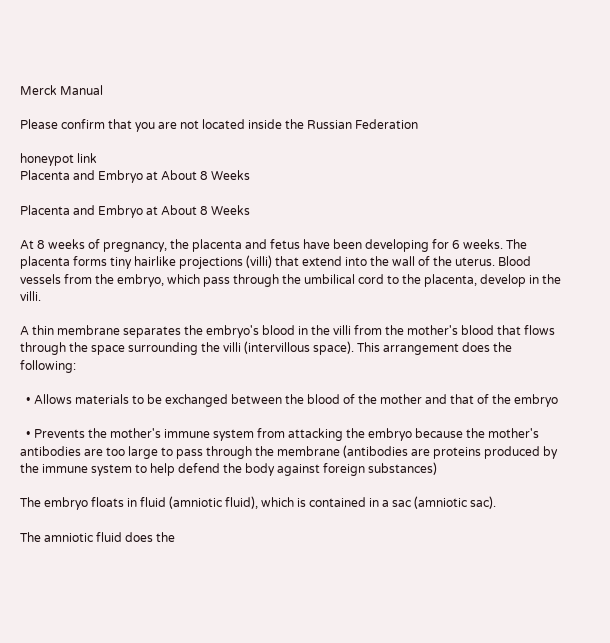Merck Manual

Please confirm that you are not located inside the Russian Federation

honeypot link
Placenta and Embryo at About 8 Weeks

Placenta and Embryo at About 8 Weeks

At 8 weeks of pregnancy, the placenta and fetus have been developing for 6 weeks. The placenta forms tiny hairlike projections (villi) that extend into the wall of the uterus. Blood vessels from the embryo, which pass through the umbilical cord to the placenta, develop in the villi.

A thin membrane separates the embryo's blood in the villi from the mother's blood that flows through the space surrounding the villi (intervillous space). This arrangement does the following:

  • Allows materials to be exchanged between the blood of the mother and that of the embryo

  • Prevents the mother's immune system from attacking the embryo because the mother's antibodies are too large to pass through the membrane (antibodies are proteins produced by the immune system to help defend the body against foreign substances)

The embryo floats in fluid (amniotic fluid), which is contained in a sac (amniotic sac).

The amniotic fluid does the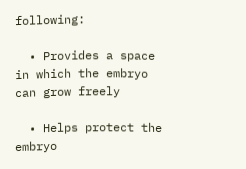following:

  • Provides a space in which the embryo can grow freely

  • Helps protect the embryo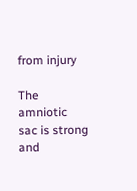from injury

The amniotic sac is strong and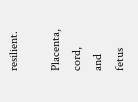resilient.

Placenta, cord, and fetus